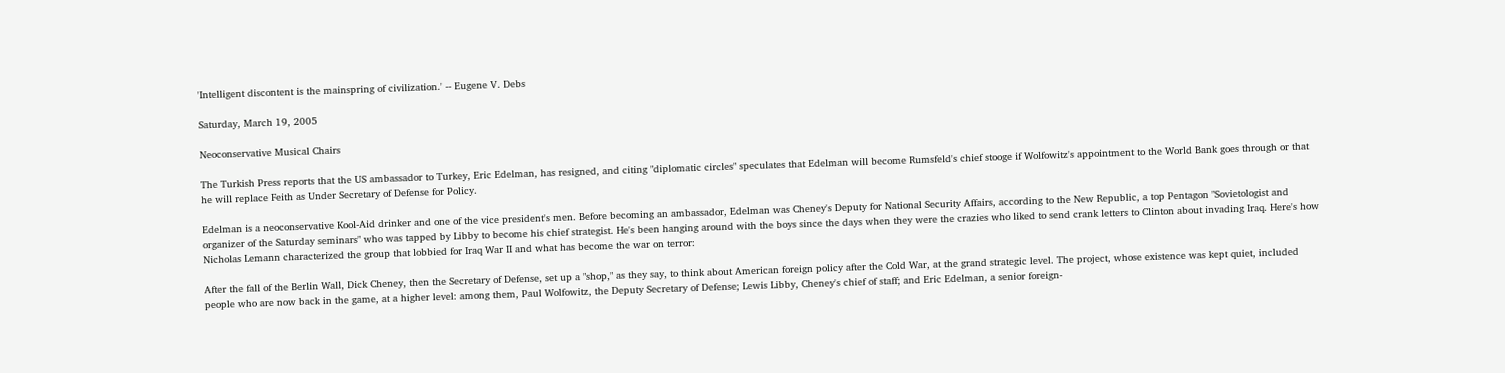'Intelligent discontent is the mainspring of civilization.' -- Eugene V. Debs

Saturday, March 19, 2005

Neoconservative Musical Chairs

The Turkish Press reports that the US ambassador to Turkey, Eric Edelman, has resigned, and citing "diplomatic circles" speculates that Edelman will become Rumsfeld's chief stooge if Wolfowitz's appointment to the World Bank goes through or that he will replace Feith as Under Secretary of Defense for Policy.

Edelman is a neoconservative Kool-Aid drinker and one of the vice president's men. Before becoming an ambassador, Edelman was Cheney's Deputy for National Security Affairs, according to the New Republic, a top Pentagon "Sovietologist and organizer of the Saturday seminars" who was tapped by Libby to become his chief strategist. He's been hanging around with the boys since the days when they were the crazies who liked to send crank letters to Clinton about invading Iraq. Here's how Nicholas Lemann characterized the group that lobbied for Iraq War II and what has become the war on terror:

After the fall of the Berlin Wall, Dick Cheney, then the Secretary of Defense, set up a "shop," as they say, to think about American foreign policy after the Cold War, at the grand strategic level. The project, whose existence was kept quiet, included people who are now back in the game, at a higher level: among them, Paul Wolfowitz, the Deputy Secretary of Defense; Lewis Libby, Cheney's chief of staff; and Eric Edelman, a senior foreign-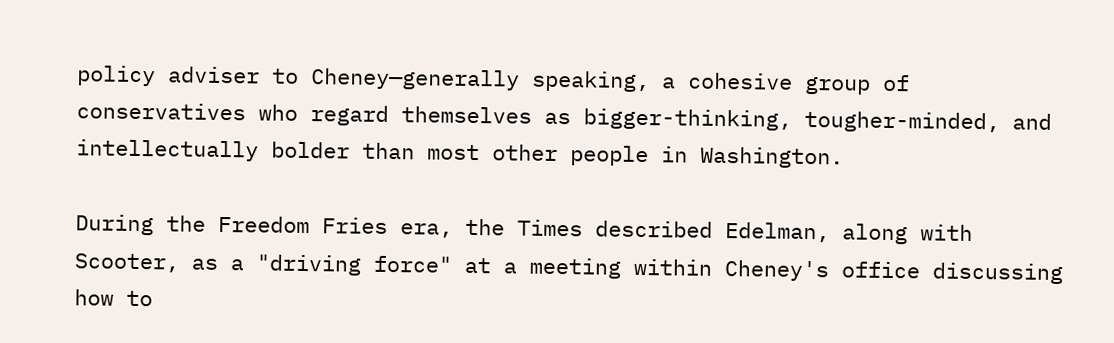policy adviser to Cheney—generally speaking, a cohesive group of conservatives who regard themselves as bigger-thinking, tougher-minded, and intellectually bolder than most other people in Washington.

During the Freedom Fries era, the Times described Edelman, along with Scooter, as a "driving force" at a meeting within Cheney's office discussing how to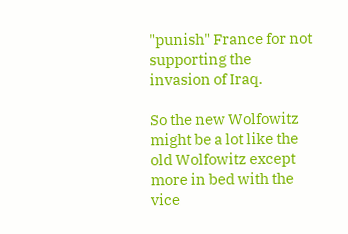"punish" France for not supporting the invasion of Iraq.

So the new Wolfowitz might be a lot like the old Wolfowitz except more in bed with the vice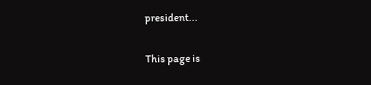president...

This page is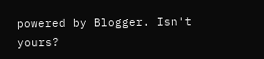powered by Blogger. Isn't yours?